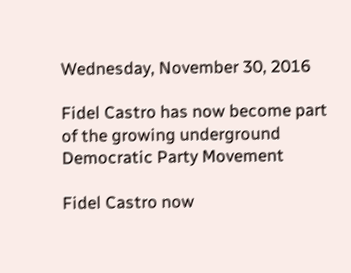Wednesday, November 30, 2016

Fidel Castro has now become part of the growing underground Democratic Party Movement

Fidel Castro now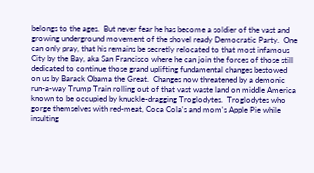belongs to the ages.  But never fear he has become a soldier of the vast and growing underground movement of the shovel ready Democratic Party.  One can only pray, that his remains be secretly relocated to that most infamous City by the Bay, aka San Francisco where he can join the forces of those still dedicated to continue those grand uplifting fundamental changes bestowed on us by Barack Obama the Great.  Changes now threatened by a demonic run-a-way Trump Train rolling out of that vast waste land on middle America known to be occupied by knuckle-dragging Troglodytes.  Troglodytes who gorge themselves with red-meat, Coca Cola's and mom's Apple Pie while insulting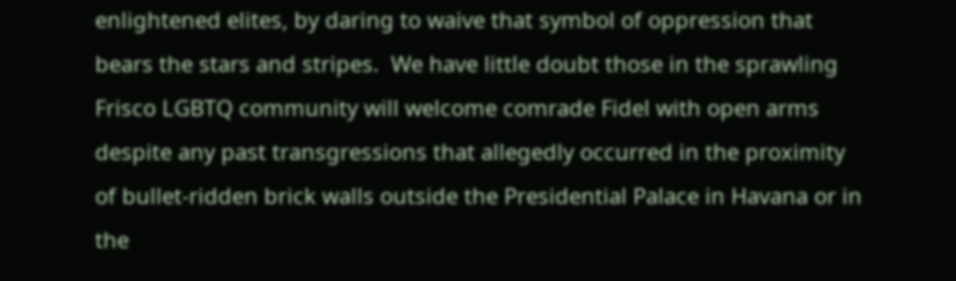enlightened elites, by daring to waive that symbol of oppression that bears the stars and stripes.  We have little doubt those in the sprawling Frisco LGBTQ community will welcome comrade Fidel with open arms despite any past transgressions that allegedly occurred in the proximity of bullet-ridden brick walls outside the Presidential Palace in Havana or in the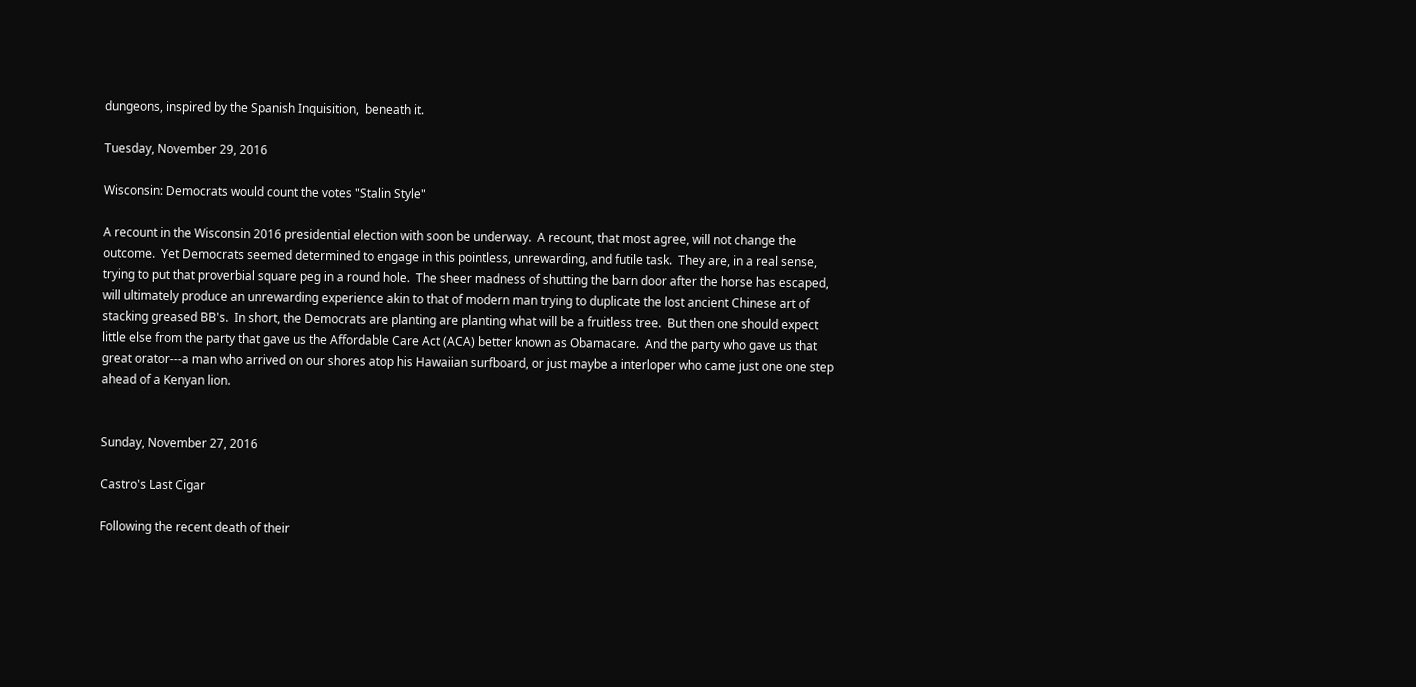dungeons, inspired by the Spanish Inquisition,  beneath it.

Tuesday, November 29, 2016

Wisconsin: Democrats would count the votes "Stalin Style"

A recount in the Wisconsin 2016 presidential election with soon be underway.  A recount, that most agree, will not change the outcome.  Yet Democrats seemed determined to engage in this pointless, unrewarding, and futile task.  They are, in a real sense, trying to put that proverbial square peg in a round hole.  The sheer madness of shutting the barn door after the horse has escaped,  will ultimately produce an unrewarding experience akin to that of modern man trying to duplicate the lost ancient Chinese art of stacking greased BB's.  In short, the Democrats are planting are planting what will be a fruitless tree.  But then one should expect little else from the party that gave us the Affordable Care Act (ACA) better known as Obamacare.  And the party who gave us that great orator---a man who arrived on our shores atop his Hawaiian surfboard, or just maybe a interloper who came just one one step ahead of a Kenyan lion.


Sunday, November 27, 2016

Castro's Last Cigar

Following the recent death of their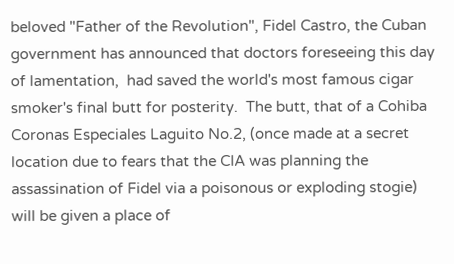beloved "Father of the Revolution", Fidel Castro, the Cuban government has announced that doctors foreseeing this day of lamentation,  had saved the world's most famous cigar smoker's final butt for posterity.  The butt, that of a Cohiba Coronas Especiales Laguito No.2, (once made at a secret location due to fears that the CIA was planning the assassination of Fidel via a poisonous or exploding stogie) will be given a place of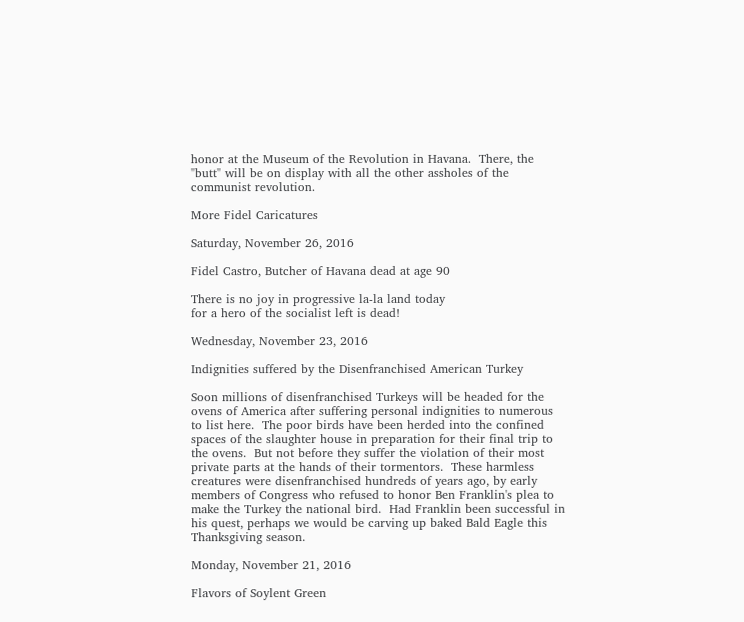honor at the Museum of the Revolution in Havana.  There, the "butt" will be on display with all the other assholes of the communist revolution.

More Fidel Caricatures

Saturday, November 26, 2016

Fidel Castro, Butcher of Havana dead at age 90

There is no joy in progressive la-la land today
for a hero of the socialist left is dead!

Wednesday, November 23, 2016

Indignities suffered by the Disenfranchised American Turkey

Soon millions of disenfranchised Turkeys will be headed for the ovens of America after suffering personal indignities to numerous to list here.  The poor birds have been herded into the confined spaces of the slaughter house in preparation for their final trip to the ovens.  But not before they suffer the violation of their most private parts at the hands of their tormentors.  These harmless creatures were disenfranchised hundreds of years ago, by early members of Congress who refused to honor Ben Franklin's plea to make the Turkey the national bird.  Had Franklin been successful in his quest, perhaps we would be carving up baked Bald Eagle this Thanksgiving season.

Monday, November 21, 2016

Flavors of Soylent Green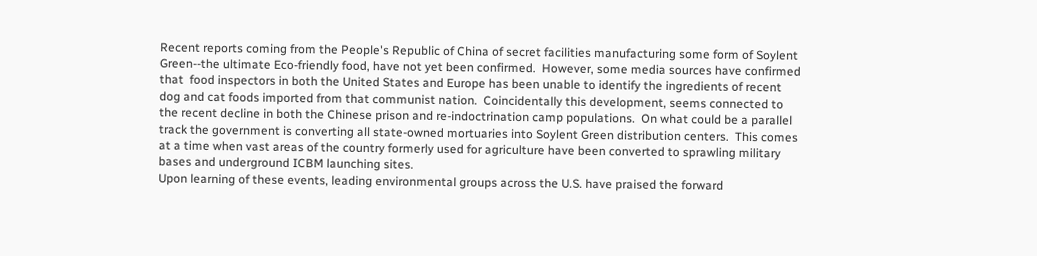Recent reports coming from the People's Republic of China of secret facilities manufacturing some form of Soylent Green--the ultimate Eco-friendly food, have not yet been confirmed.  However, some media sources have confirmed that  food inspectors in both the United States and Europe has been unable to identify the ingredients of recent dog and cat foods imported from that communist nation.  Coincidentally this development, seems connected to the recent decline in both the Chinese prison and re-indoctrination camp populations.  On what could be a parallel  track the government is converting all state-owned mortuaries into Soylent Green distribution centers.  This comes at a time when vast areas of the country formerly used for agriculture have been converted to sprawling military bases and underground ICBM launching sites.
Upon learning of these events, leading environmental groups across the U.S. have praised the forward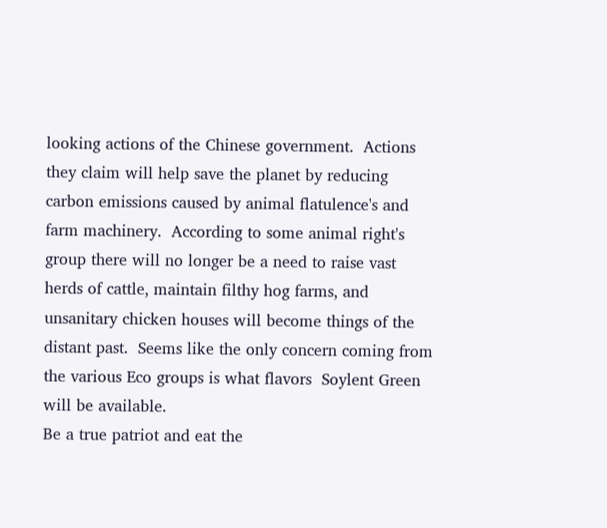looking actions of the Chinese government.  Actions they claim will help save the planet by reducing carbon emissions caused by animal flatulence's and farm machinery.  According to some animal right's group there will no longer be a need to raise vast herds of cattle, maintain filthy hog farms, and unsanitary chicken houses will become things of the distant past.  Seems like the only concern coming from the various Eco groups is what flavors  Soylent Green will be available.
Be a true patriot and eat the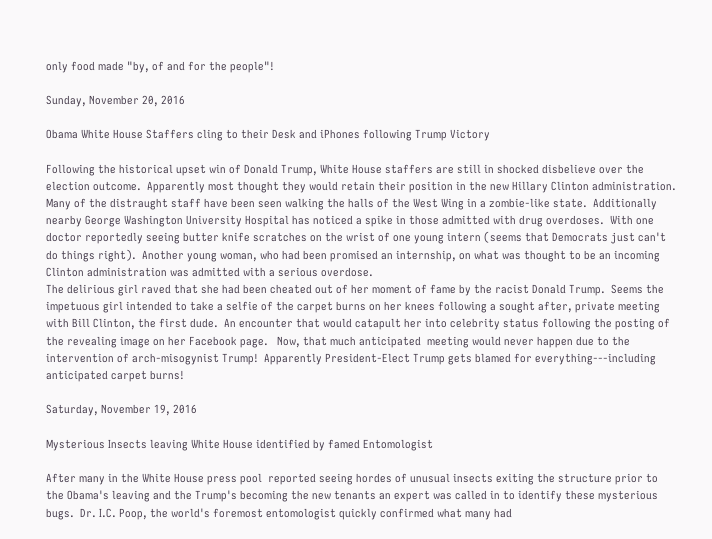only food made "by, of and for the people"!

Sunday, November 20, 2016

Obama White House Staffers cling to their Desk and iPhones following Trump Victory

Following the historical upset win of Donald Trump, White House staffers are still in shocked disbelieve over the election outcome.  Apparently most thought they would retain their position in the new Hillary Clinton administration.  Many of the distraught staff have been seen walking the halls of the West Wing in a zombie-like state.  Additionally nearby George Washington University Hospital has noticed a spike in those admitted with drug overdoses.  With one doctor reportedly seeing butter knife scratches on the wrist of one young intern (seems that Democrats just can't do things right).  Another young woman, who had been promised an internship, on what was thought to be an incoming Clinton administration was admitted with a serious overdose.
The delirious girl raved that she had been cheated out of her moment of fame by the racist Donald Trump.  Seems the impetuous girl intended to take a selfie of the carpet burns on her knees following a sought after, private meeting with Bill Clinton, the first dude.  An encounter that would catapult her into celebrity status following the posting of the revealing image on her Facebook page.   Now, that much anticipated  meeting would never happen due to the intervention of arch-misogynist Trump!  Apparently President-Elect Trump gets blamed for everything---including anticipated carpet burns!

Saturday, November 19, 2016

Mysterious Insects leaving White House identified by famed Entomologist

After many in the White House press pool  reported seeing hordes of unusual insects exiting the structure prior to the Obama's leaving and the Trump's becoming the new tenants an expert was called in to identify these mysterious bugs.  Dr. I.C. Poop, the world's foremost entomologist quickly confirmed what many had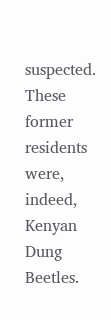suspected.  These former residents were, indeed, Kenyan Dung Beetles.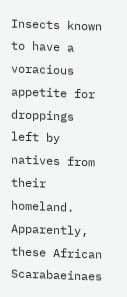Insects known to have a voracious appetite for droppings left by natives from their homeland.  Apparently, these African Scarabaeinaes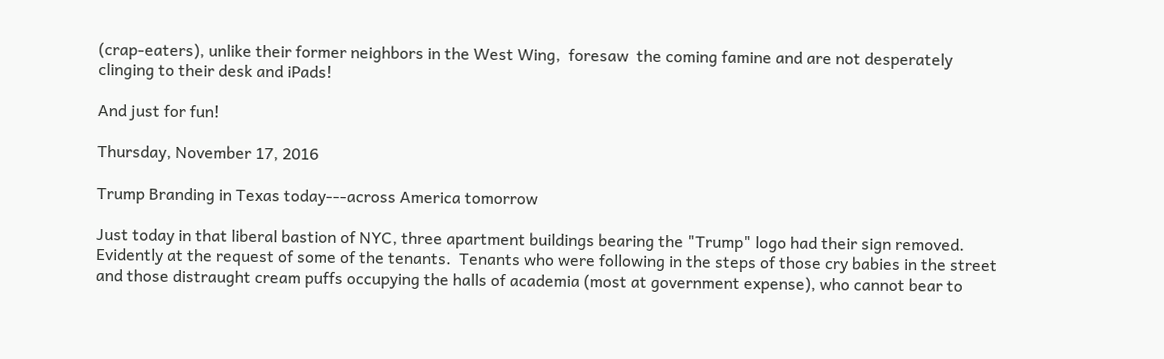(crap-eaters), unlike their former neighbors in the West Wing,  foresaw  the coming famine and are not desperately clinging to their desk and iPads!

And just for fun!

Thursday, November 17, 2016

Trump Branding in Texas today---across America tomorrow

Just today in that liberal bastion of NYC, three apartment buildings bearing the "Trump" logo had their sign removed.  Evidently at the request of some of the tenants.  Tenants who were following in the steps of those cry babies in the street and those distraught cream puffs occupying the halls of academia (most at government expense), who cannot bear to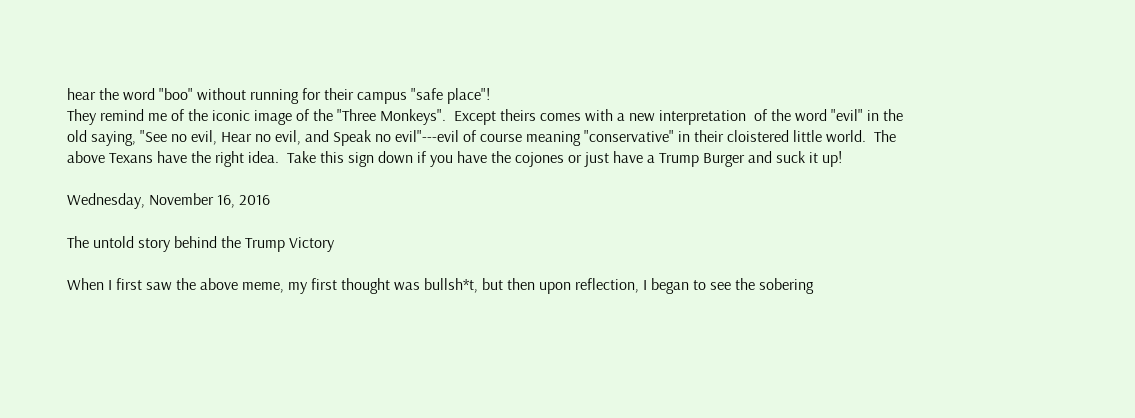hear the word "boo" without running for their campus "safe place"!
They remind me of the iconic image of the "Three Monkeys".  Except theirs comes with a new interpretation  of the word "evil" in the old saying, "See no evil, Hear no evil, and Speak no evil"---evil of course meaning "conservative" in their cloistered little world.  The above Texans have the right idea.  Take this sign down if you have the cojones or just have a Trump Burger and suck it up!

Wednesday, November 16, 2016

The untold story behind the Trump Victory

When I first saw the above meme, my first thought was bullsh*t, but then upon reflection, I began to see the sobering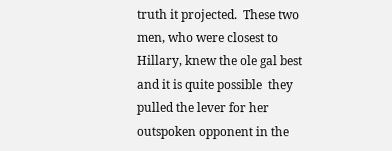truth it projected.  These two men, who were closest to Hillary, knew the ole gal best and it is quite possible  they pulled the lever for her outspoken opponent in the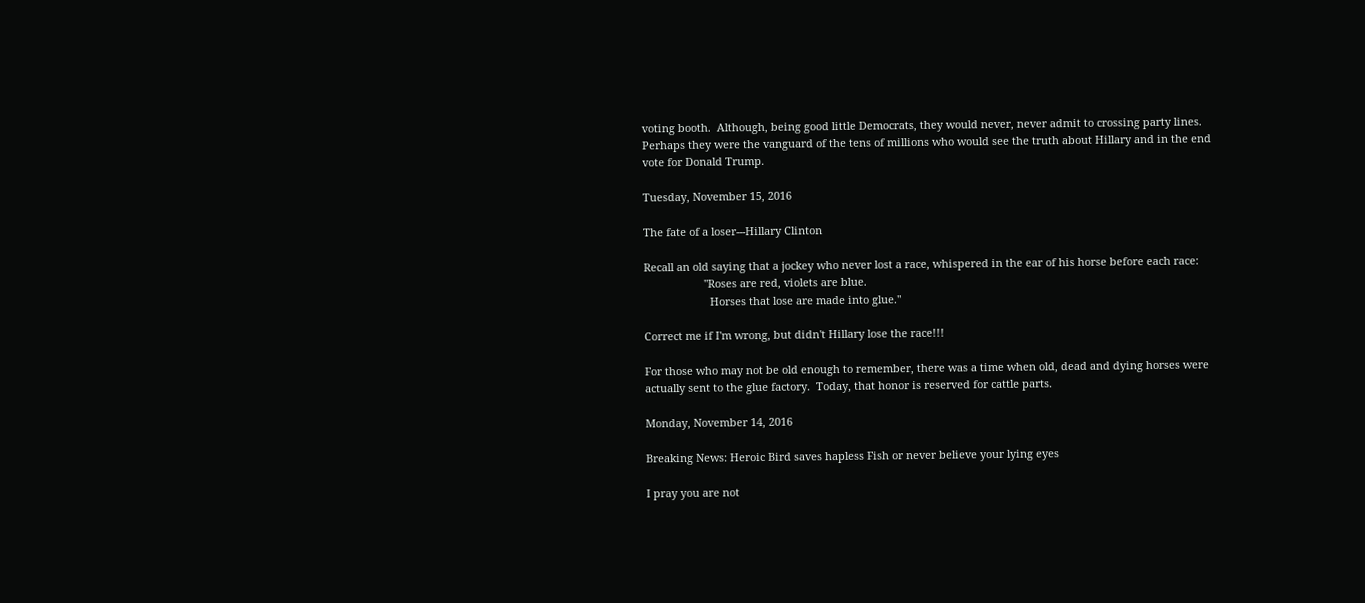voting booth.  Although, being good little Democrats, they would never, never admit to crossing party lines.  Perhaps they were the vanguard of the tens of millions who would see the truth about Hillary and in the end vote for Donald Trump.

Tuesday, November 15, 2016

The fate of a loser---Hillary Clinton

Recall an old saying that a jockey who never lost a race, whispered in the ear of his horse before each race:
                    "Roses are red, violets are blue.
                      Horses that lose are made into glue."

Correct me if I'm wrong, but didn't Hillary lose the race!!!

For those who may not be old enough to remember, there was a time when old, dead and dying horses were actually sent to the glue factory.  Today, that honor is reserved for cattle parts.

Monday, November 14, 2016

Breaking News: Heroic Bird saves hapless Fish or never believe your lying eyes

I pray you are not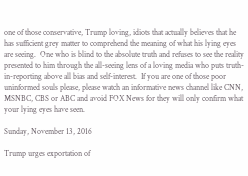one of those conservative, Trump loving, idiots that actually believes that he has sufficient grey matter to comprehend the meaning of what his lying eyes are seeing.  One who is blind to the absolute truth and refuses to see the reality presented to him through the all-seeing lens of a loving media who puts truth-in-reporting above all bias and self-interest.  If you are one of those poor uninformed souls please, please watch an informative news channel like CNN, MSNBC, CBS or ABC and avoid FOX News for they will only confirm what your lying eyes have seen.

Sunday, November 13, 2016

Trump urges exportation of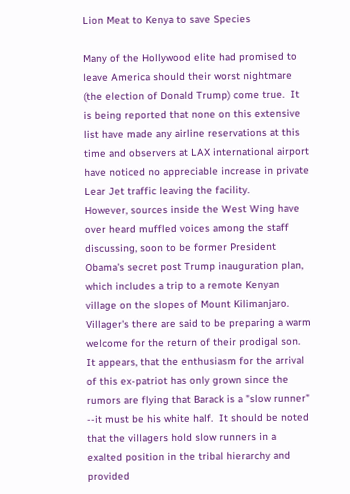Lion Meat to Kenya to save Species

Many of the Hollywood elite had promised to leave America should their worst nightmare (the election of Donald Trump) come true.  It is being reported that none on this extensive list have made any airline reservations at this time and observers at LAX international airport have noticed no appreciable increase in private Lear Jet traffic leaving the facility.
However, sources inside the West Wing have over heard muffled voices among the staff discussing, soon to be former President Obama's secret post Trump inauguration plan, which includes a trip to a remote Kenyan village on the slopes of Mount Kilimanjaro.  Villager's there are said to be preparing a warm welcome for the return of their prodigal son.  It appears, that the enthusiasm for the arrival of this ex-patriot has only grown since the rumors are flying that Barack is a "slow runner" --it must be his white half.  It should be noted that the villagers hold slow runners in a exalted position in the tribal hierarchy and  provided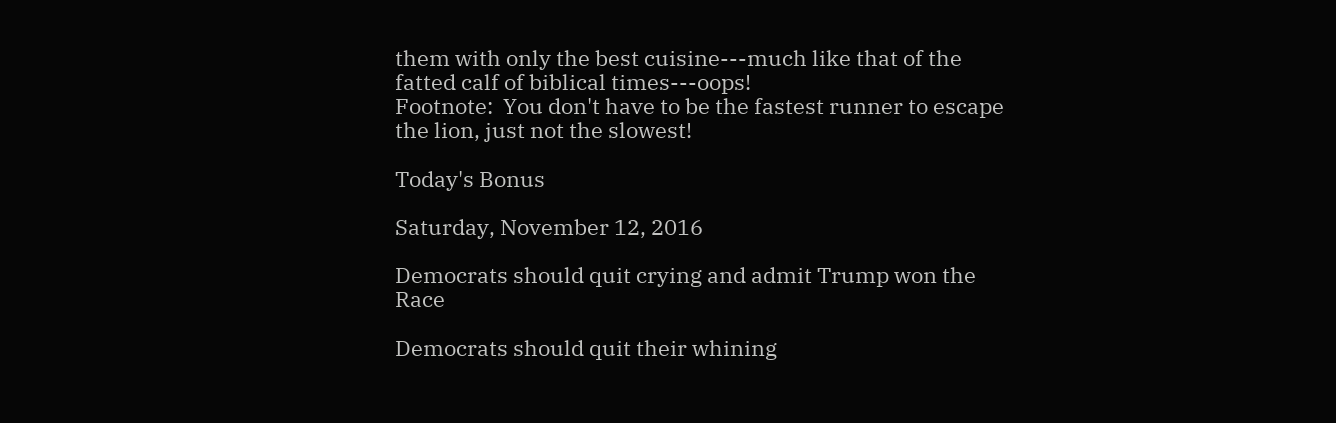them with only the best cuisine---much like that of the fatted calf of biblical times---oops!
Footnote:  You don't have to be the fastest runner to escape the lion, just not the slowest!

Today's Bonus

Saturday, November 12, 2016

Democrats should quit crying and admit Trump won the Race

Democrats should quit their whining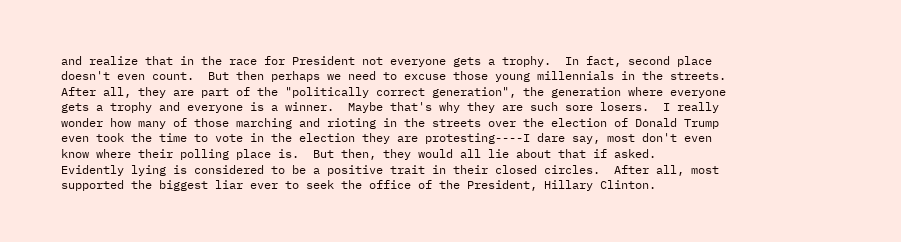and realize that in the race for President not everyone gets a trophy.  In fact, second place doesn't even count.  But then perhaps we need to excuse those young millennials in the streets.  After all, they are part of the "politically correct generation", the generation where everyone gets a trophy and everyone is a winner.  Maybe that's why they are such sore losers.  I really wonder how many of those marching and rioting in the streets over the election of Donald Trump even took the time to vote in the election they are protesting----I dare say, most don't even know where their polling place is.  But then, they would all lie about that if asked.  Evidently lying is considered to be a positive trait in their closed circles.  After all, most supported the biggest liar ever to seek the office of the President, Hillary Clinton.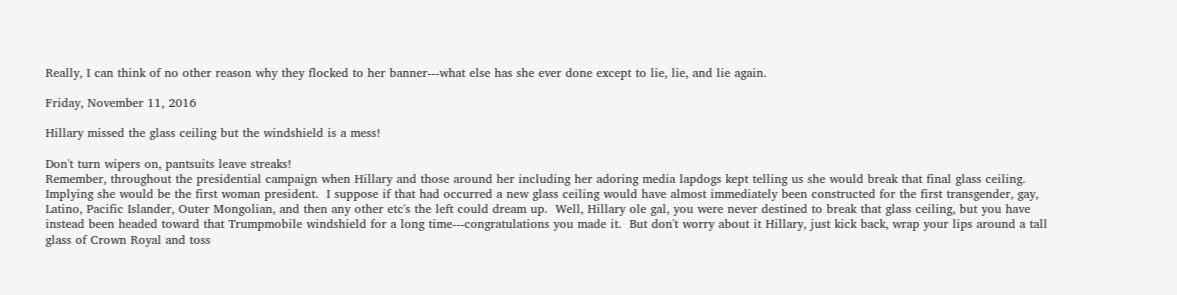Really, I can think of no other reason why they flocked to her banner---what else has she ever done except to lie, lie, and lie again.

Friday, November 11, 2016

Hillary missed the glass ceiling but the windshield is a mess!

Don't turn wipers on, pantsuits leave streaks!
Remember, throughout the presidential campaign when Hillary and those around her including her adoring media lapdogs kept telling us she would break that final glass ceiling.  Implying she would be the first woman president.  I suppose if that had occurred a new glass ceiling would have almost immediately been constructed for the first transgender, gay, Latino, Pacific Islander, Outer Mongolian, and then any other etc's the left could dream up.  Well, Hillary ole gal, you were never destined to break that glass ceiling, but you have instead been headed toward that Trumpmobile windshield for a long time---congratulations you made it.  But don't worry about it Hillary, just kick back, wrap your lips around a tall glass of Crown Royal and toss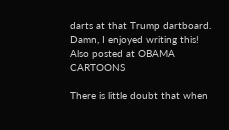darts at that Trump dartboard.
Damn, I enjoyed writing this!
Also posted at OBAMA CARTOONS

There is little doubt that when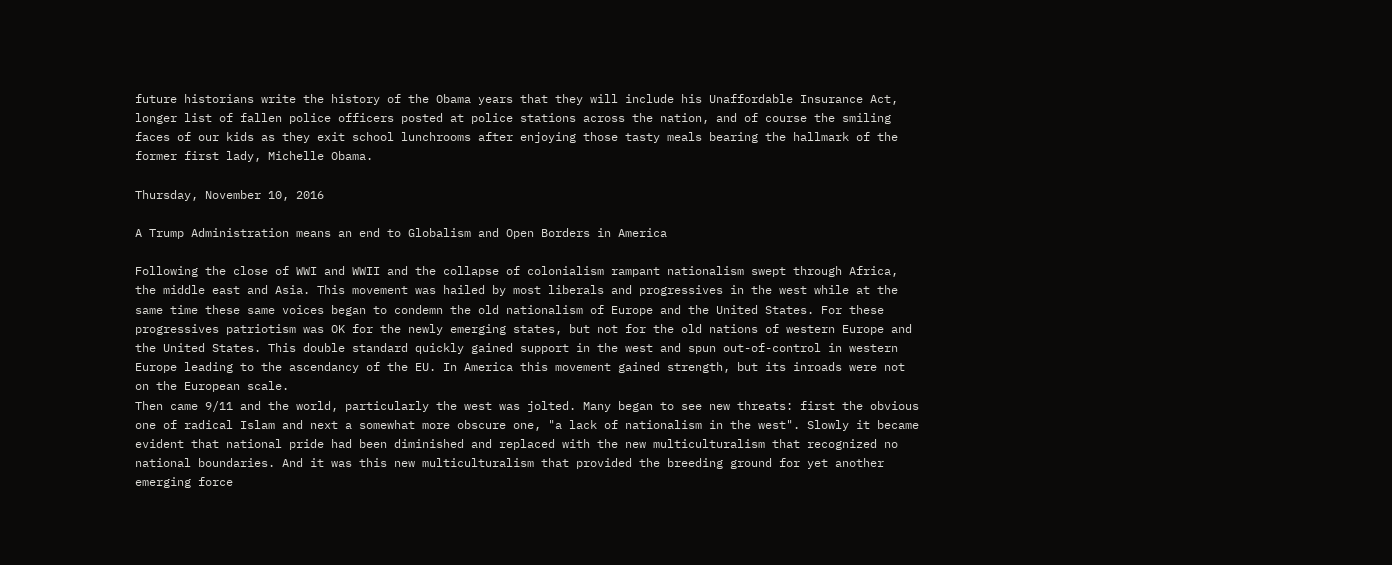future historians write the history of the Obama years that they will include his Unaffordable Insurance Act, longer list of fallen police officers posted at police stations across the nation, and of course the smiling faces of our kids as they exit school lunchrooms after enjoying those tasty meals bearing the hallmark of the former first lady, Michelle Obama.

Thursday, November 10, 2016

A Trump Administration means an end to Globalism and Open Borders in America

Following the close of WWI and WWII and the collapse of colonialism rampant nationalism swept through Africa, the middle east and Asia. This movement was hailed by most liberals and progressives in the west while at the same time these same voices began to condemn the old nationalism of Europe and the United States. For these progressives patriotism was OK for the newly emerging states, but not for the old nations of western Europe and the United States. This double standard quickly gained support in the west and spun out-of-control in western Europe leading to the ascendancy of the EU. In America this movement gained strength, but its inroads were not on the European scale.
Then came 9/11 and the world, particularly the west was jolted. Many began to see new threats: first the obvious one of radical Islam and next a somewhat more obscure one, "a lack of nationalism in the west". Slowly it became evident that national pride had been diminished and replaced with the new multiculturalism that recognized no national boundaries. And it was this new multiculturalism that provided the breeding ground for yet another emerging force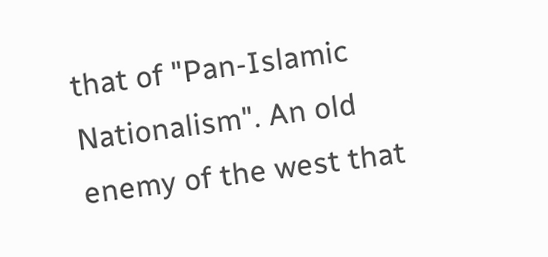that of "Pan-Islamic Nationalism". An old enemy of the west that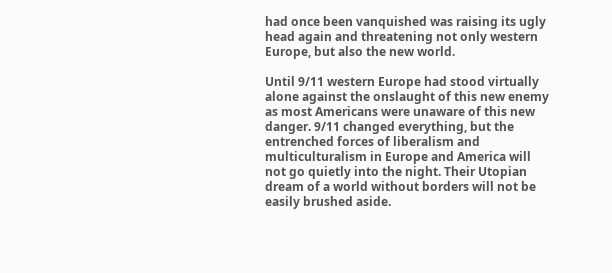had once been vanquished was raising its ugly head again and threatening not only western Europe, but also the new world.

Until 9/11 western Europe had stood virtually alone against the onslaught of this new enemy as most Americans were unaware of this new danger. 9/11 changed everything, but the entrenched forces of liberalism and multiculturalism in Europe and America will not go quietly into the night. Their Utopian dream of a world without borders will not be easily brushed aside.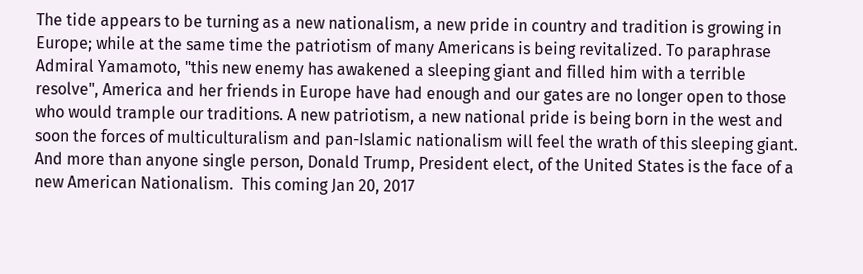The tide appears to be turning as a new nationalism, a new pride in country and tradition is growing in Europe; while at the same time the patriotism of many Americans is being revitalized. To paraphrase Admiral Yamamoto, "this new enemy has awakened a sleeping giant and filled him with a terrible resolve", America and her friends in Europe have had enough and our gates are no longer open to those who would trample our traditions. A new patriotism, a new national pride is being born in the west and soon the forces of multiculturalism and pan-Islamic nationalism will feel the wrath of this sleeping giant.  And more than anyone single person, Donald Trump, President elect, of the United States is the face of a new American Nationalism.  This coming Jan 20, 2017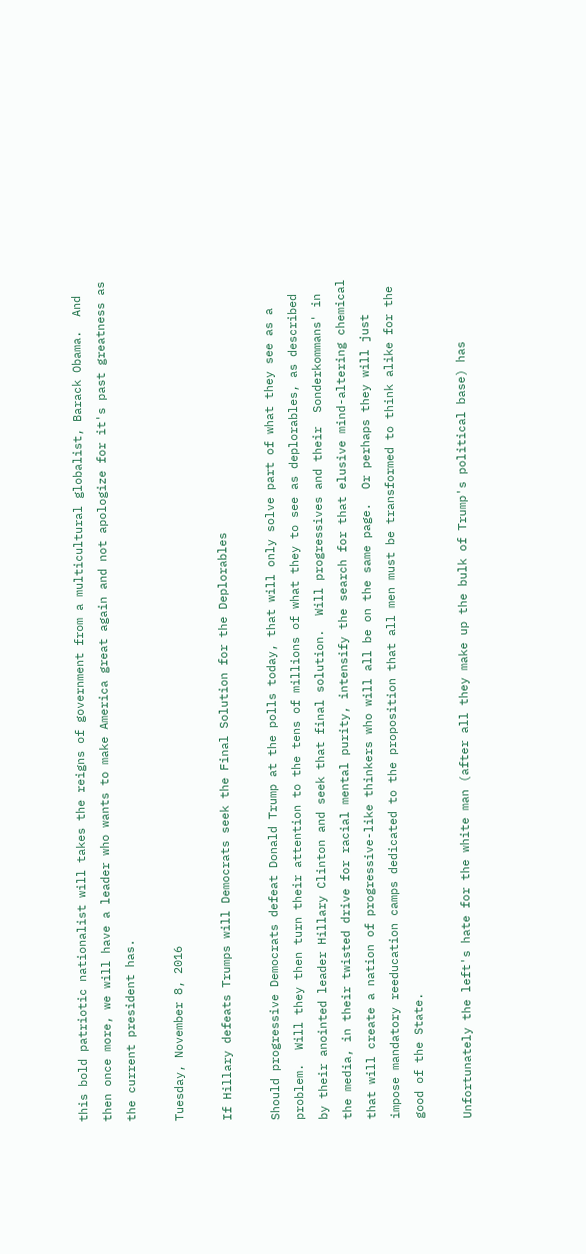this bold patriotic nationalist will takes the reigns of government from a multicultural globalist, Barack Obama.  And then once more, we will have a leader who wants to make America great again and not apologize for it's past greatness as the current president has.

Tuesday, November 8, 2016

If Hillary defeats Trumps will Democrats seek the Final Solution for the Deplorables

Should progressive Democrats defeat Donald Trump at the polls today, that will only solve part of what they see as a problem.  Will they then turn their attention to the tens of millions of what they to see as deplorables, as described by their anointed leader Hillary Clinton and seek that final solution.  Will progressives and their  Sonderkommans' in the media, in their twisted drive for racial mental purity, intensify the search for that elusive mind-altering chemical that will create a nation of progressive-like thinkers who will all be on the same page.  Or perhaps they will just impose mandatory reeducation camps dedicated to the proposition that all men must be transformed to think alike for the good of the State.

Unfortunately the left's hate for the white man (after all they make up the bulk of Trump's political base) has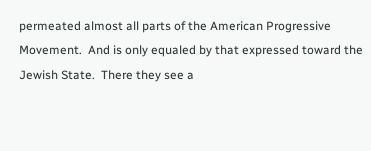permeated almost all parts of the American Progressive Movement.  And is only equaled by that expressed toward the Jewish State.  There they see a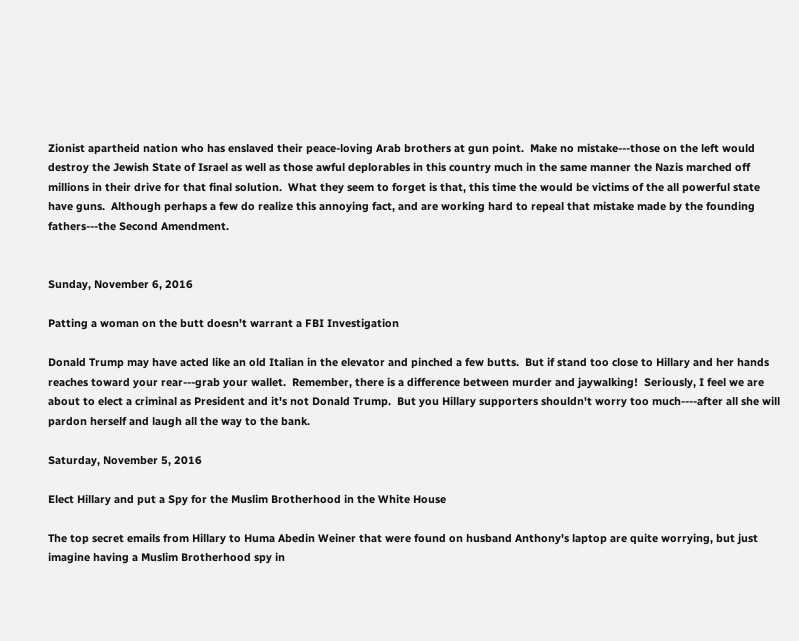Zionist apartheid nation who has enslaved their peace-loving Arab brothers at gun point.  Make no mistake---those on the left would destroy the Jewish State of Israel as well as those awful deplorables in this country much in the same manner the Nazis marched off millions in their drive for that final solution.  What they seem to forget is that, this time the would be victims of the all powerful state have guns.  Although perhaps a few do realize this annoying fact, and are working hard to repeal that mistake made by the founding fathers---the Second Amendment.


Sunday, November 6, 2016

Patting a woman on the butt doesn't warrant a FBI Investigation

Donald Trump may have acted like an old Italian in the elevator and pinched a few butts.  But if stand too close to Hillary and her hands reaches toward your rear---grab your wallet.  Remember, there is a difference between murder and jaywalking!  Seriously, I feel we are about to elect a criminal as President and it's not Donald Trump.  But you Hillary supporters shouldn't worry too much----after all she will pardon herself and laugh all the way to the bank.

Saturday, November 5, 2016

Elect Hillary and put a Spy for the Muslim Brotherhood in the White House

The top secret emails from Hillary to Huma Abedin Weiner that were found on husband Anthony's laptop are quite worrying, but just imagine having a Muslim Brotherhood spy in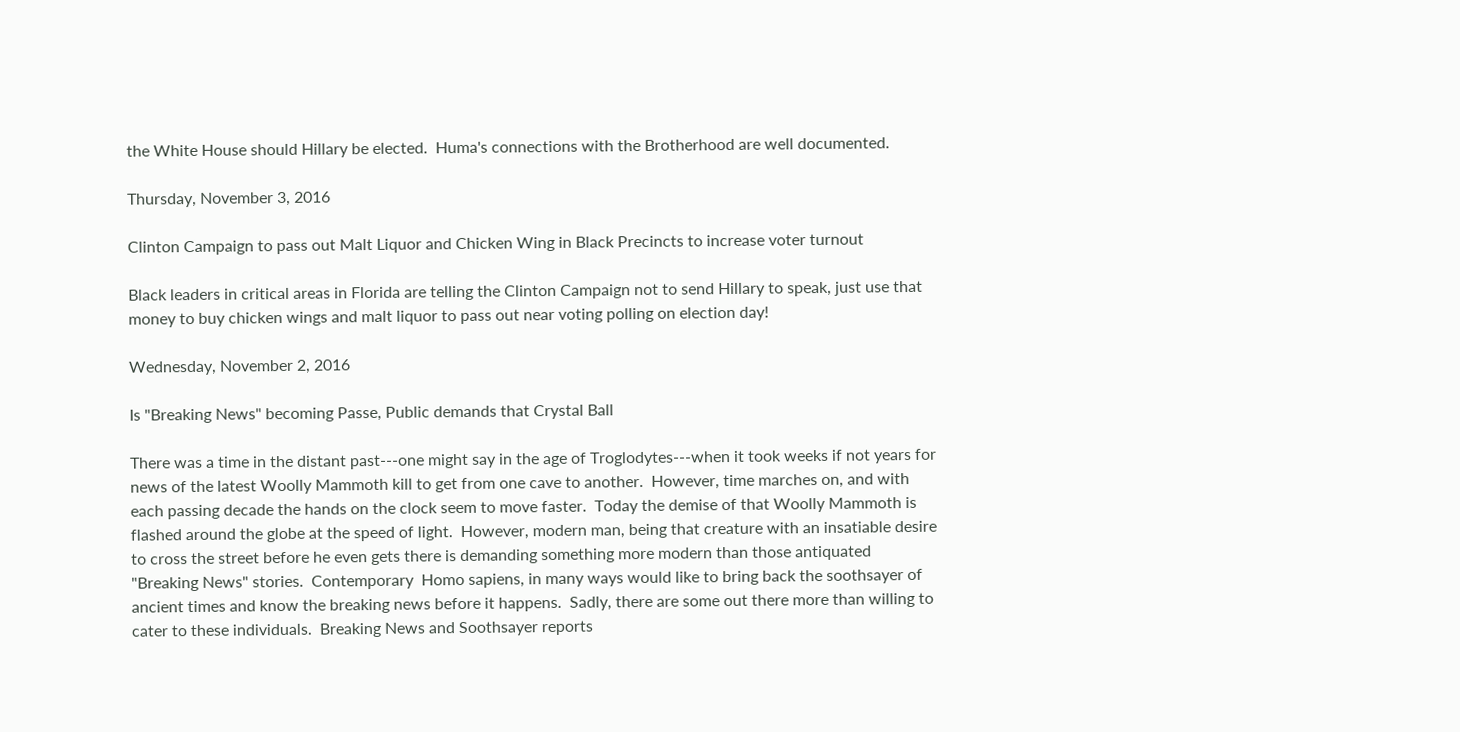the White House should Hillary be elected.  Huma's connections with the Brotherhood are well documented.

Thursday, November 3, 2016

Clinton Campaign to pass out Malt Liquor and Chicken Wing in Black Precincts to increase voter turnout

Black leaders in critical areas in Florida are telling the Clinton Campaign not to send Hillary to speak, just use that money to buy chicken wings and malt liquor to pass out near voting polling on election day!

Wednesday, November 2, 2016

Is "Breaking News" becoming Passe, Public demands that Crystal Ball

There was a time in the distant past---one might say in the age of Troglodytes---when it took weeks if not years for news of the latest Woolly Mammoth kill to get from one cave to another.  However, time marches on, and with each passing decade the hands on the clock seem to move faster.  Today the demise of that Woolly Mammoth is flashed around the globe at the speed of light.  However, modern man, being that creature with an insatiable desire to cross the street before he even gets there is demanding something more modern than those antiquated "Breaking News" stories.  Contemporary  Homo sapiens, in many ways would like to bring back the soothsayer of ancient times and know the breaking news before it happens.  Sadly, there are some out there more than willing to cater to these individuals.  Breaking News and Soothsayer reports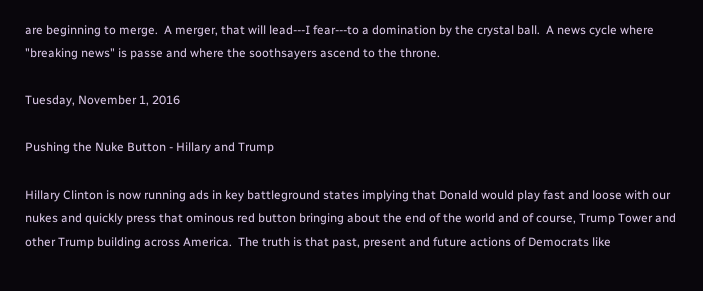are beginning to merge.  A merger, that will lead---I fear---to a domination by the crystal ball.  A news cycle where "breaking news" is passe and where the soothsayers ascend to the throne.

Tuesday, November 1, 2016

Pushing the Nuke Button - Hillary and Trump

Hillary Clinton is now running ads in key battleground states implying that Donald would play fast and loose with our nukes and quickly press that ominous red button bringing about the end of the world and of course, Trump Tower and other Trump building across America.  The truth is that past, present and future actions of Democrats like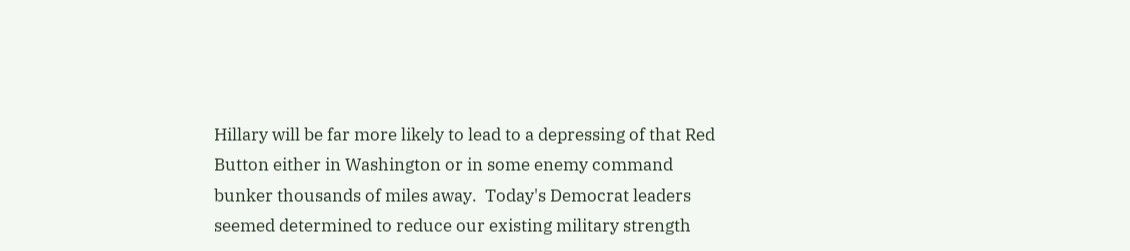Hillary will be far more likely to lead to a depressing of that Red Button either in Washington or in some enemy command bunker thousands of miles away.  Today's Democrat leaders seemed determined to reduce our existing military strength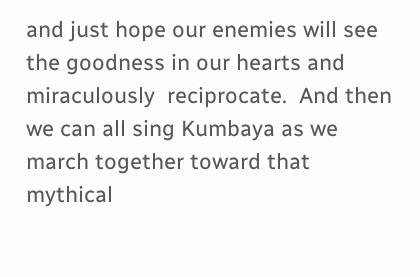and just hope our enemies will see the goodness in our hearts and miraculously  reciprocate.  And then we can all sing Kumbaya as we march together toward that mythical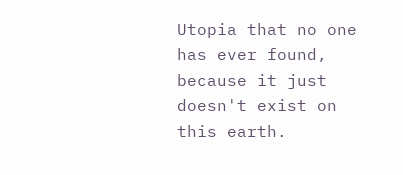Utopia that no one has ever found, because it just doesn't exist on this earth.